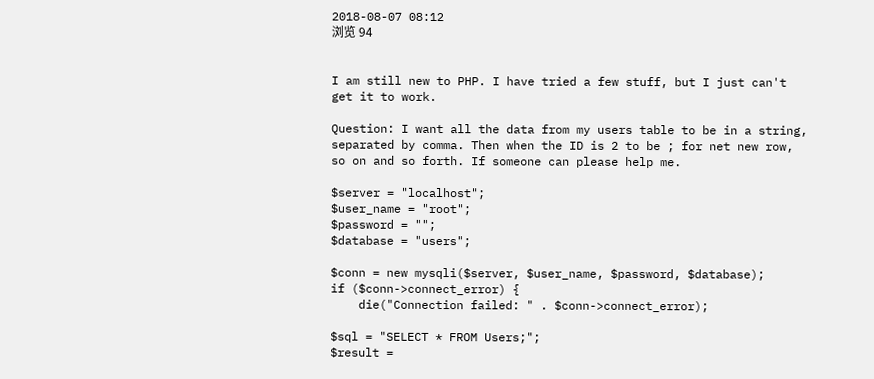2018-08-07 08:12
浏览 94


I am still new to PHP. I have tried a few stuff, but I just can't get it to work.

Question: I want all the data from my users table to be in a string, separated by comma. Then when the ID is 2 to be ; for net new row, so on and so forth. If someone can please help me.

$server = "localhost";
$user_name = "root";
$password = "";
$database = "users";

$conn = new mysqli($server, $user_name, $password, $database);
if ($conn->connect_error) {
    die("Connection failed: " . $conn->connect_error);

$sql = "SELECT * FROM Users;";
$result =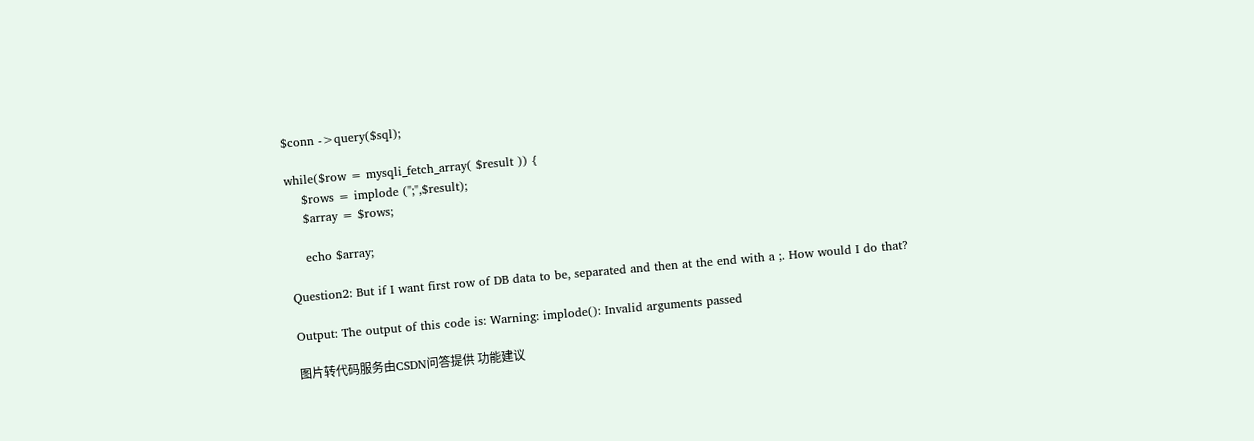$conn ->query($sql);

while($row = mysqli_fetch_array( $result )) {
    $rows = implode (";",$result);
    $array = $rows;

    echo $array;

Question2: But if I want first row of DB data to be, separated and then at the end with a ;. How would I do that?

Output: The output of this code is: Warning: implode(): Invalid arguments passed

图片转代码服务由CSDN问答提供 功能建议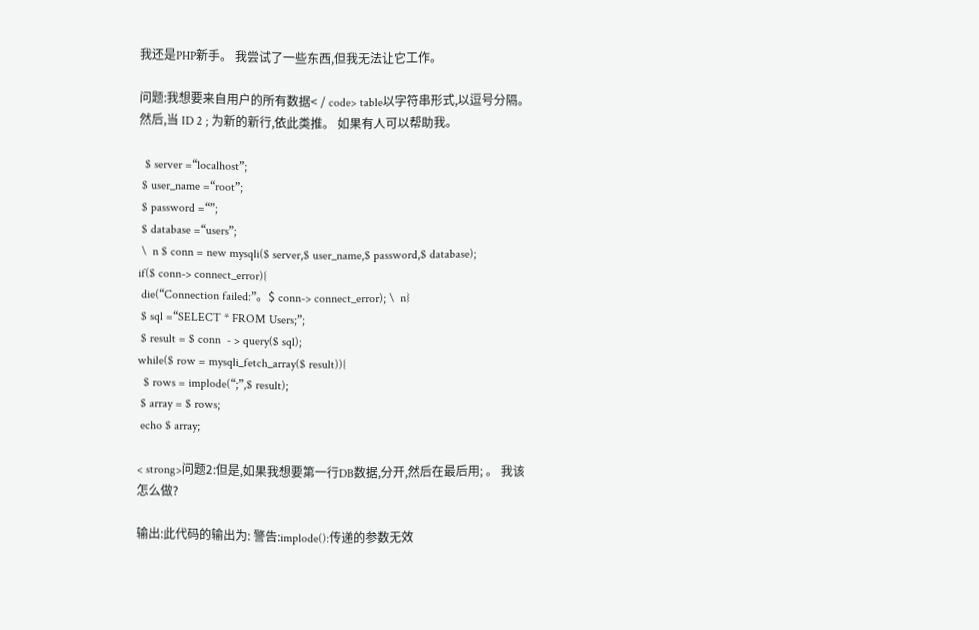我还是PHP新手。 我尝试了一些东西,但我无法让它工作。

问题:我想要来自用户的所有数据< / code> table以字符串形式,以逗号分隔。 然后,当 ID 2 ; 为新的新行,依此类推。 如果有人可以帮助我。

  $ server =“localhost”;
 $ user_name =“root”;
 $ password =“”;
 $ database =“users”;
 \  n $ conn = new mysqli($ server,$ user_name,$ password,$ database);
if($ conn-> connect_error){
 die(“Connection failed:”。$ conn-> connect_error); \  n}
 $ sql =“SELECT * FROM Users;”;
 $ result = $ conn  - > query($ sql);
while($ row = mysqli_fetch_array($ result)){
  $ rows = implode(“;”,$ result);
 $ array = $ rows;
 echo $ array;

< strong>问题2:但是,如果我想要第一行DB数据,分开,然后在最后用; 。 我该怎么做?

输出:此代码的输出为: 警告:implode():传递的参数无效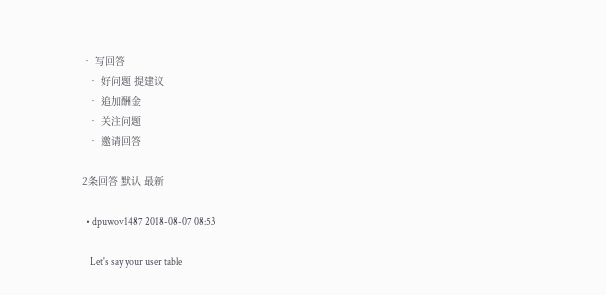• 写回答
  • 好问题 提建议
  • 追加酬金
  • 关注问题
  • 邀请回答

2条回答 默认 最新

  • dpuwov1487 2018-08-07 08:53

    Let's say your user table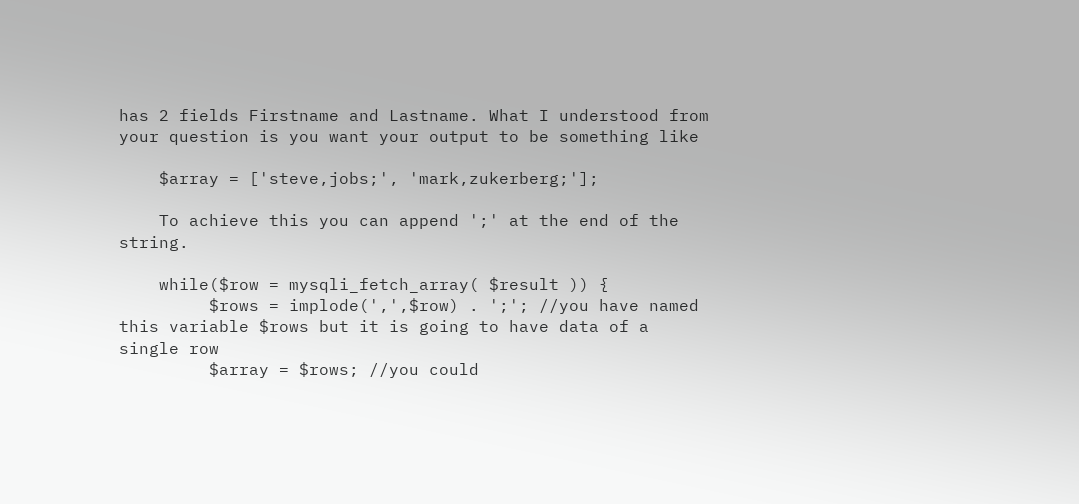has 2 fields Firstname and Lastname. What I understood from your question is you want your output to be something like

    $array = ['steve,jobs;', 'mark,zukerberg;'];

    To achieve this you can append ';' at the end of the string.

    while($row = mysqli_fetch_array( $result )) {
         $rows = implode(',',$row) . ';'; //you have named this variable $rows but it is going to have data of a single row
         $array = $rows; //you could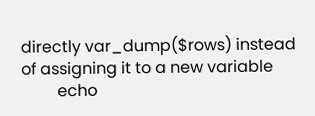directly var_dump($rows) instead of assigning it to a new variable
         echo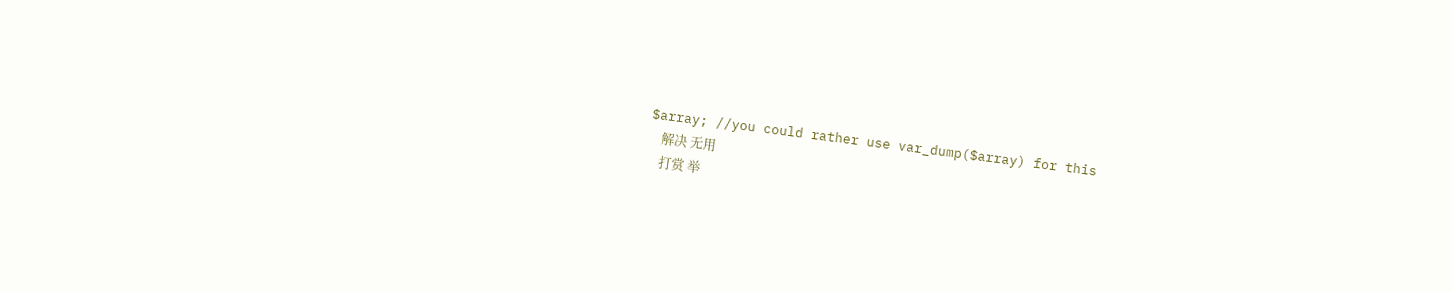$array; //you could rather use var_dump($array) for this
    解决 无用
    打赏 举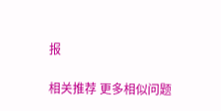报

相关推荐 更多相似问题